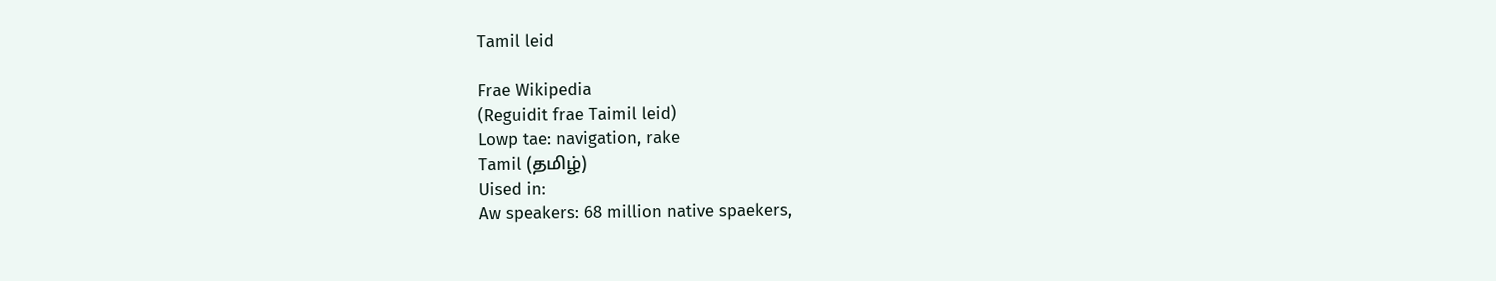Tamil leid

Frae Wikipedia
(Reguidit frae Taimil leid)
Lowp tae: navigation, rake
Tamil (தமிழ்)
Uised in:
Aw speakers: 68 million native spaekers,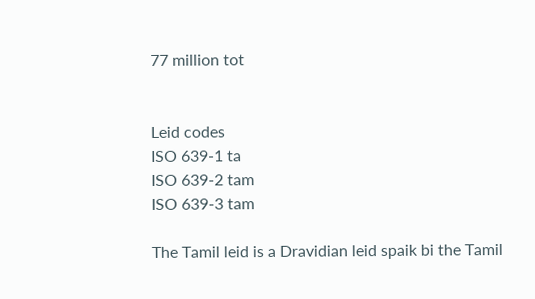77 million tot


Leid codes
ISO 639-1 ta
ISO 639-2 tam
ISO 639-3 tam

The Tamil leid is a Dravidian leid spaik bi the Tamil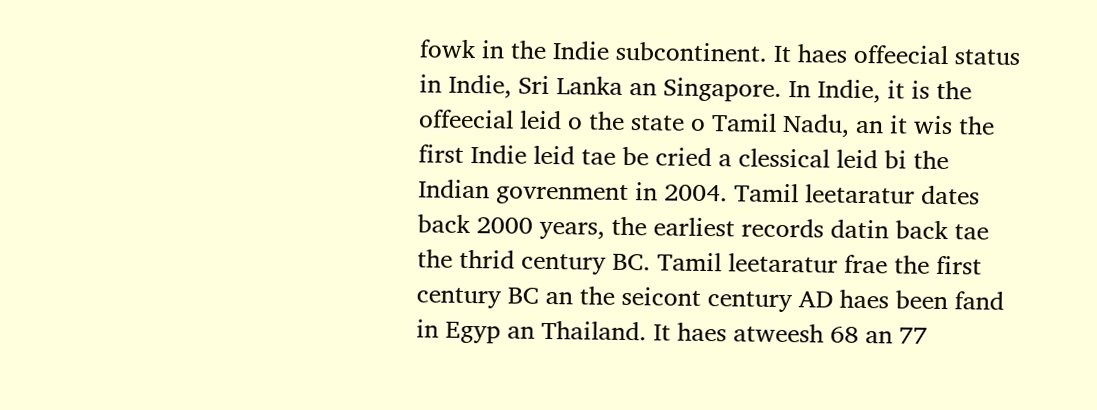fowk in the Indie subcontinent. It haes offeecial status in Indie, Sri Lanka an Singapore. In Indie, it is the offeecial leid o the state o Tamil Nadu, an it wis the first Indie leid tae be cried a clessical leid bi the Indian govrenment in 2004. Tamil leetaratur dates back 2000 years, the earliest records datin back tae the thrid century BC. Tamil leetaratur frae the first century BC an the seicont century AD haes been fand in Egyp an Thailand. It haes atweesh 68 an 77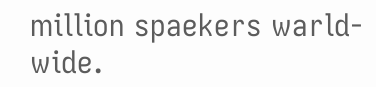million spaekers warld-wide.